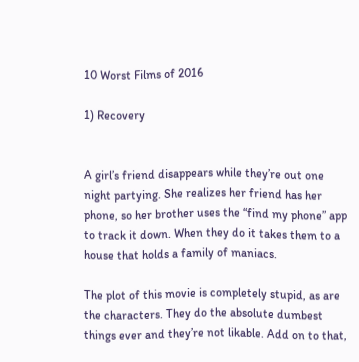10 Worst Films of 2016

1) Recovery


A girl’s friend disappears while they’re out one night partying. She realizes her friend has her phone, so her brother uses the “find my phone” app to track it down. When they do it takes them to a house that holds a family of maniacs.

The plot of this movie is completely stupid, as are the characters. They do the absolute dumbest things ever and they’re not likable. Add on to that,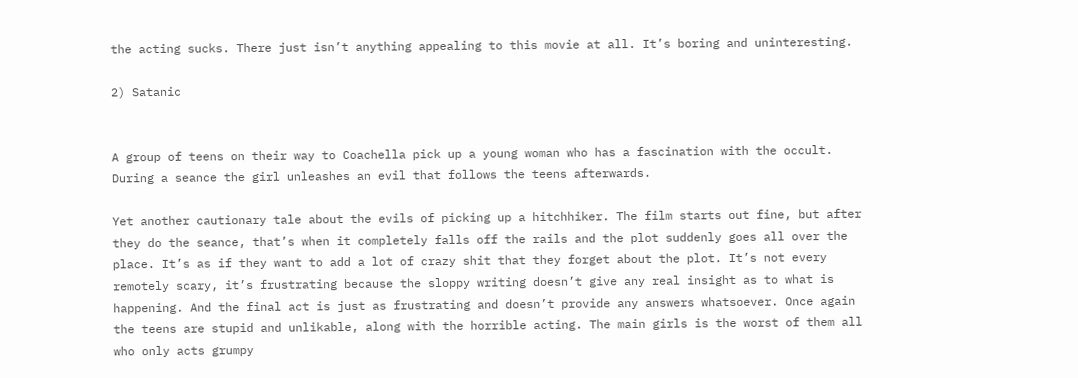the acting sucks. There just isn’t anything appealing to this movie at all. It’s boring and uninteresting.

2) Satanic


A group of teens on their way to Coachella pick up a young woman who has a fascination with the occult. During a seance the girl unleashes an evil that follows the teens afterwards.

Yet another cautionary tale about the evils of picking up a hitchhiker. The film starts out fine, but after they do the seance, that’s when it completely falls off the rails and the plot suddenly goes all over the place. It’s as if they want to add a lot of crazy shit that they forget about the plot. It’s not every remotely scary, it’s frustrating because the sloppy writing doesn’t give any real insight as to what is happening. And the final act is just as frustrating and doesn’t provide any answers whatsoever. Once again the teens are stupid and unlikable, along with the horrible acting. The main girls is the worst of them all who only acts grumpy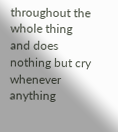throughout the whole thing and does nothing but cry whenever anything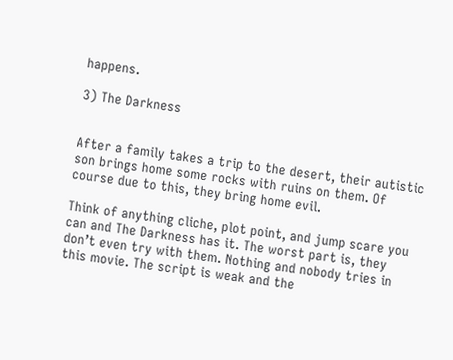happens.

3) The Darkness


After a family takes a trip to the desert, their autistic son brings home some rocks with ruins on them. Of course due to this, they bring home evil.

Think of anything cliche, plot point, and jump scare you can and The Darkness has it. The worst part is, they don’t even try with them. Nothing and nobody tries in this movie. The script is weak and the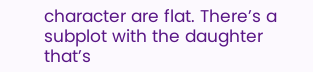character are flat. There’s a subplot with the daughter that’s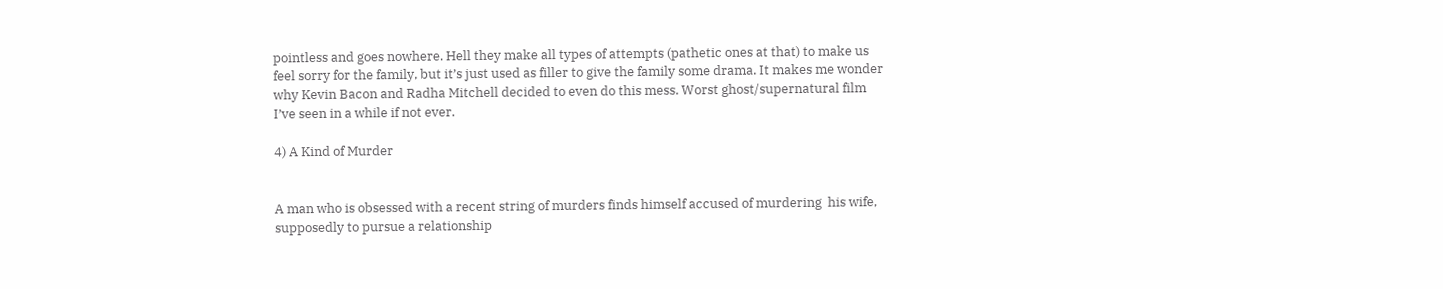pointless and goes nowhere. Hell they make all types of attempts (pathetic ones at that) to make us feel sorry for the family, but it’s just used as filler to give the family some drama. It makes me wonder why Kevin Bacon and Radha Mitchell decided to even do this mess. Worst ghost/supernatural film I’ve seen in a while if not ever.

4) A Kind of Murder


A man who is obsessed with a recent string of murders finds himself accused of murdering  his wife, supposedly to pursue a relationship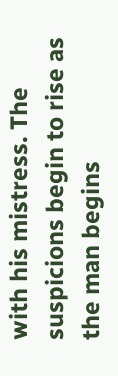with his mistress. The suspicions begin to rise as the man begins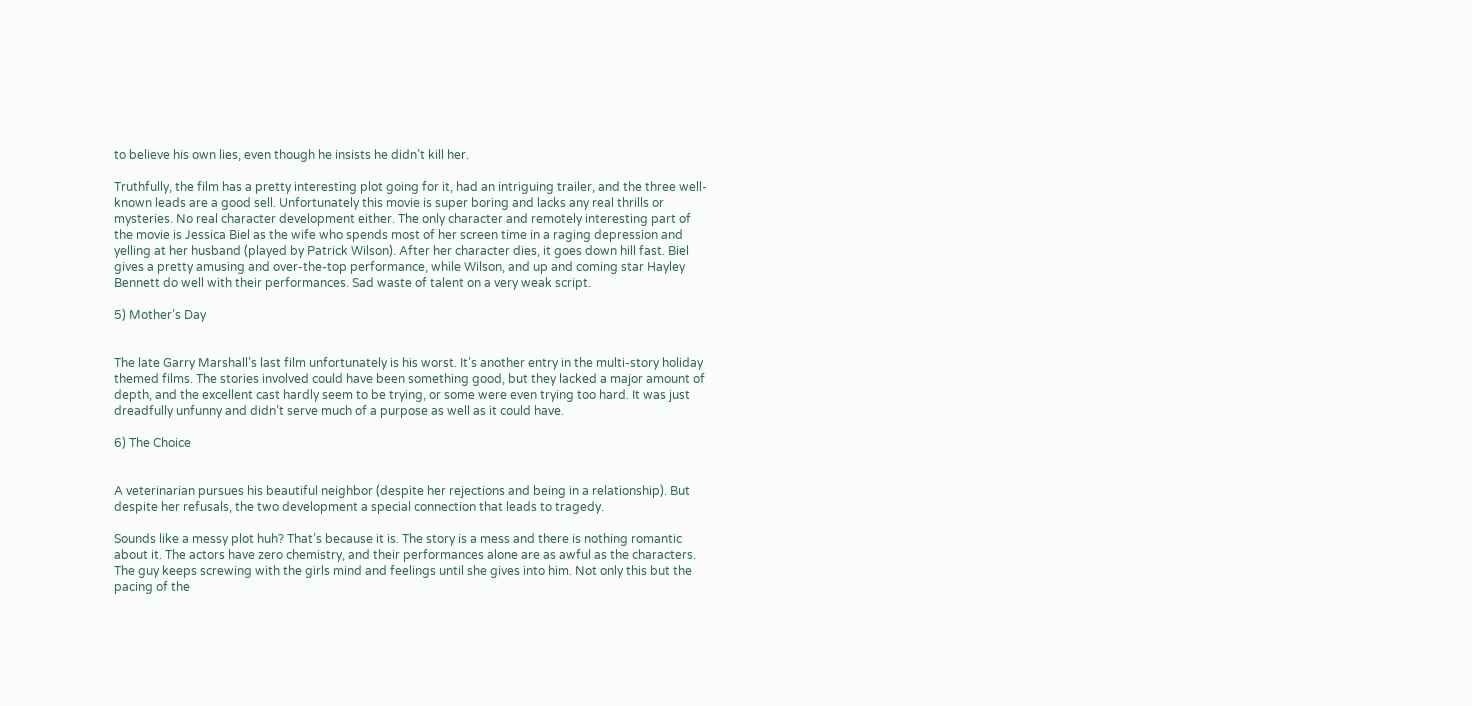to believe his own lies, even though he insists he didn’t kill her.

Truthfully, the film has a pretty interesting plot going for it, had an intriguing trailer, and the three well-known leads are a good sell. Unfortunately this movie is super boring and lacks any real thrills or mysteries. No real character development either. The only character and remotely interesting part of the movie is Jessica Biel as the wife who spends most of her screen time in a raging depression and yelling at her husband (played by Patrick Wilson). After her character dies, it goes down hill fast. Biel gives a pretty amusing and over-the-top performance, while Wilson, and up and coming star Hayley Bennett do well with their performances. Sad waste of talent on a very weak script.

5) Mother’s Day


The late Garry Marshall’s last film unfortunately is his worst. It’s another entry in the multi-story holiday themed films. The stories involved could have been something good, but they lacked a major amount of depth, and the excellent cast hardly seem to be trying, or some were even trying too hard. It was just dreadfully unfunny and didn’t serve much of a purpose as well as it could have.

6) The Choice


A veterinarian pursues his beautiful neighbor (despite her rejections and being in a relationship). But despite her refusals, the two development a special connection that leads to tragedy.

Sounds like a messy plot huh? That’s because it is. The story is a mess and there is nothing romantic about it. The actors have zero chemistry, and their performances alone are as awful as the characters. The guy keeps screwing with the girls mind and feelings until she gives into him. Not only this but the pacing of the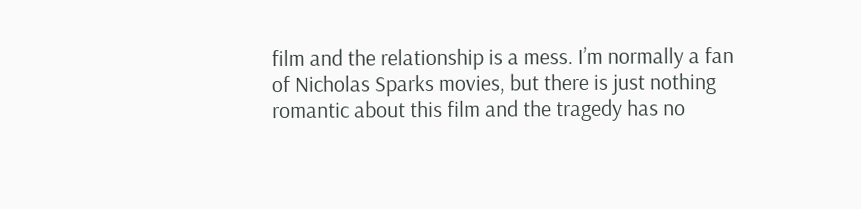film and the relationship is a mess. I’m normally a fan of Nicholas Sparks movies, but there is just nothing romantic about this film and the tragedy has no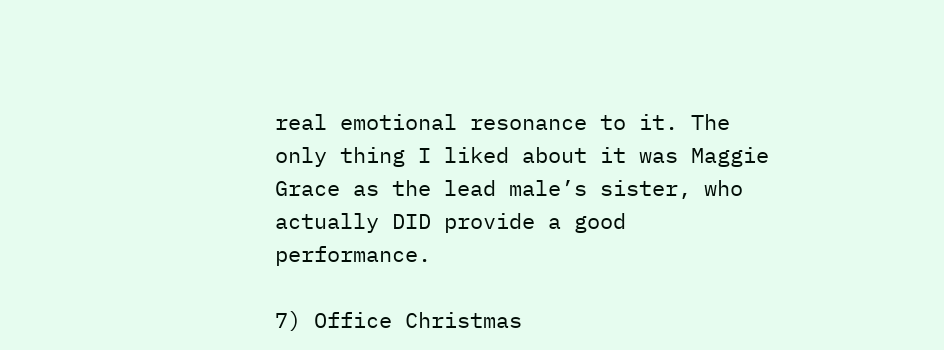real emotional resonance to it. The only thing I liked about it was Maggie Grace as the lead male’s sister, who actually DID provide a good performance.

7) Office Christmas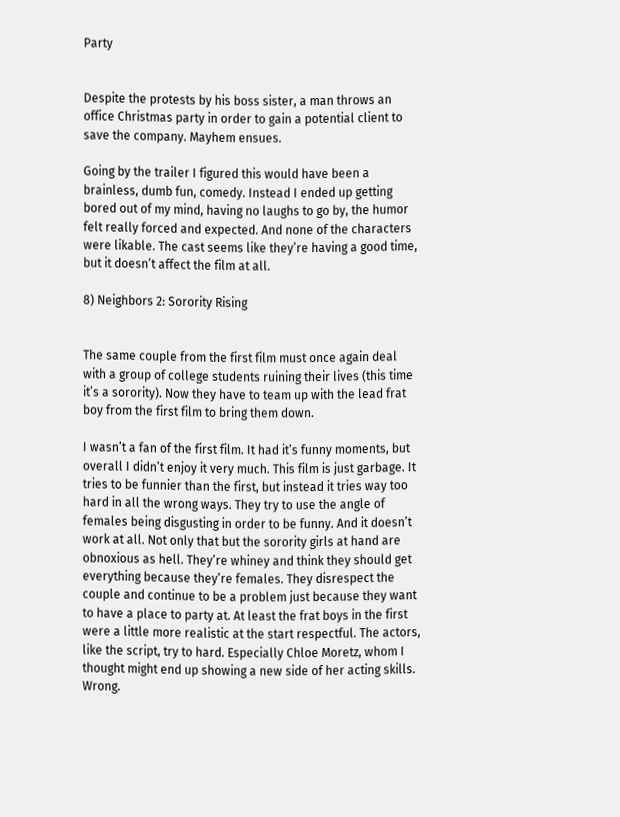Party


Despite the protests by his boss sister, a man throws an office Christmas party in order to gain a potential client to save the company. Mayhem ensues.

Going by the trailer I figured this would have been a brainless, dumb fun, comedy. Instead I ended up getting bored out of my mind, having no laughs to go by, the humor felt really forced and expected. And none of the characters were likable. The cast seems like they’re having a good time, but it doesn’t affect the film at all.

8) Neighbors 2: Sorority Rising


The same couple from the first film must once again deal with a group of college students ruining their lives (this time it’s a sorority). Now they have to team up with the lead frat boy from the first film to bring them down.

I wasn’t a fan of the first film. It had it’s funny moments, but overall I didn’t enjoy it very much. This film is just garbage. It tries to be funnier than the first, but instead it tries way too hard in all the wrong ways. They try to use the angle of females being disgusting in order to be funny. And it doesn’t work at all. Not only that but the sorority girls at hand are obnoxious as hell. They’re whiney and think they should get everything because they’re females. They disrespect the couple and continue to be a problem just because they want to have a place to party at. At least the frat boys in the first were a little more realistic at the start respectful. The actors, like the script, try to hard. Especially Chloe Moretz, whom I thought might end up showing a new side of her acting skills. Wrong.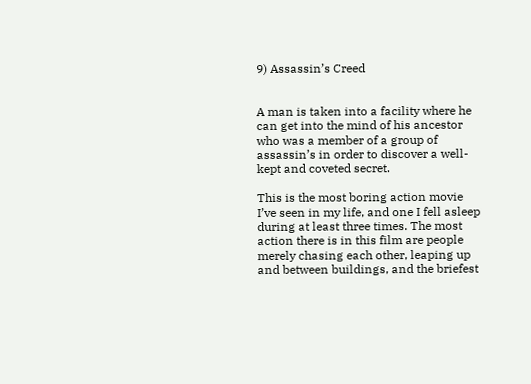9) Assassin’s Creed


A man is taken into a facility where he can get into the mind of his ancestor who was a member of a group of assassin’s in order to discover a well-kept and coveted secret.

This is the most boring action movie I’ve seen in my life, and one I fell asleep during at least three times. The most action there is in this film are people merely chasing each other, leaping up and between buildings, and the briefest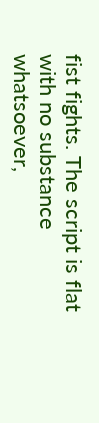fist fights. The script is flat with no substance whatsoever,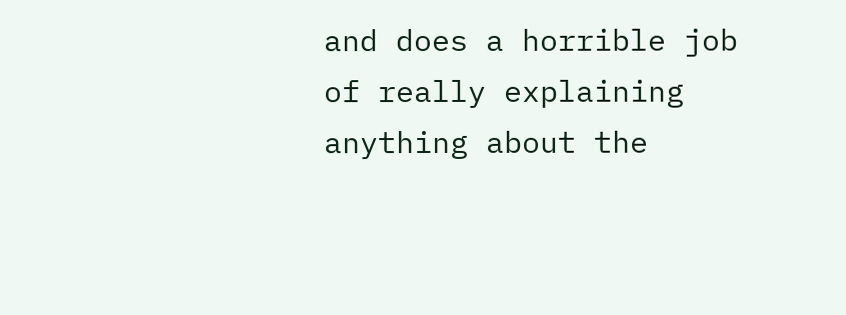and does a horrible job of really explaining anything about the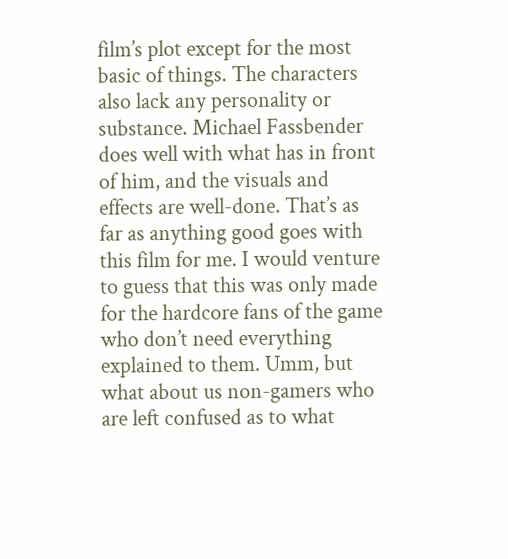film’s plot except for the most basic of things. The characters also lack any personality or substance. Michael Fassbender does well with what has in front of him, and the visuals and effects are well-done. That’s as far as anything good goes with this film for me. I would venture to guess that this was only made for the hardcore fans of the game who don’t need everything explained to them. Umm, but what about us non-gamers who are left confused as to what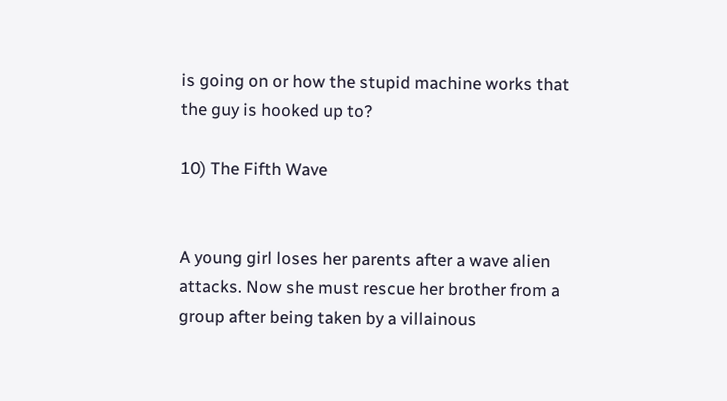is going on or how the stupid machine works that the guy is hooked up to?

10) The Fifth Wave


A young girl loses her parents after a wave alien attacks. Now she must rescue her brother from a group after being taken by a villainous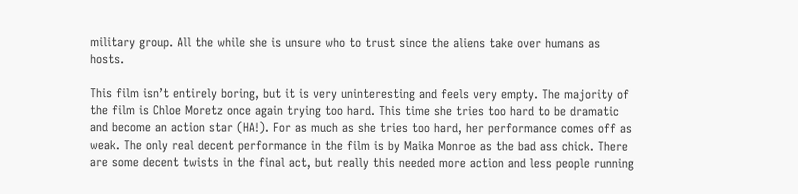military group. All the while she is unsure who to trust since the aliens take over humans as hosts.

This film isn’t entirely boring, but it is very uninteresting and feels very empty. The majority of the film is Chloe Moretz once again trying too hard. This time she tries too hard to be dramatic and become an action star (HA!). For as much as she tries too hard, her performance comes off as weak. The only real decent performance in the film is by Maika Monroe as the bad ass chick. There are some decent twists in the final act, but really this needed more action and less people running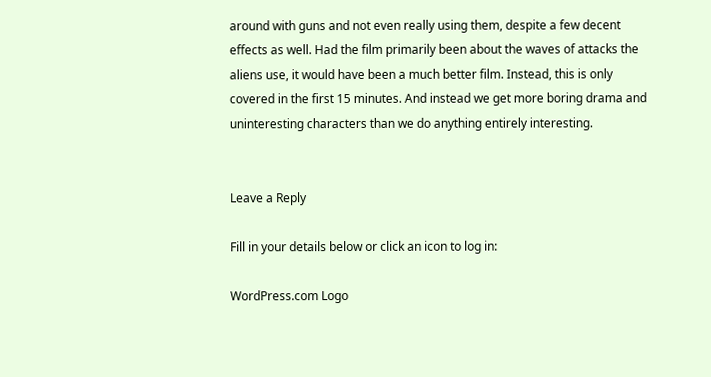around with guns and not even really using them, despite a few decent effects as well. Had the film primarily been about the waves of attacks the aliens use, it would have been a much better film. Instead, this is only covered in the first 15 minutes. And instead we get more boring drama and uninteresting characters than we do anything entirely interesting.


Leave a Reply

Fill in your details below or click an icon to log in:

WordPress.com Logo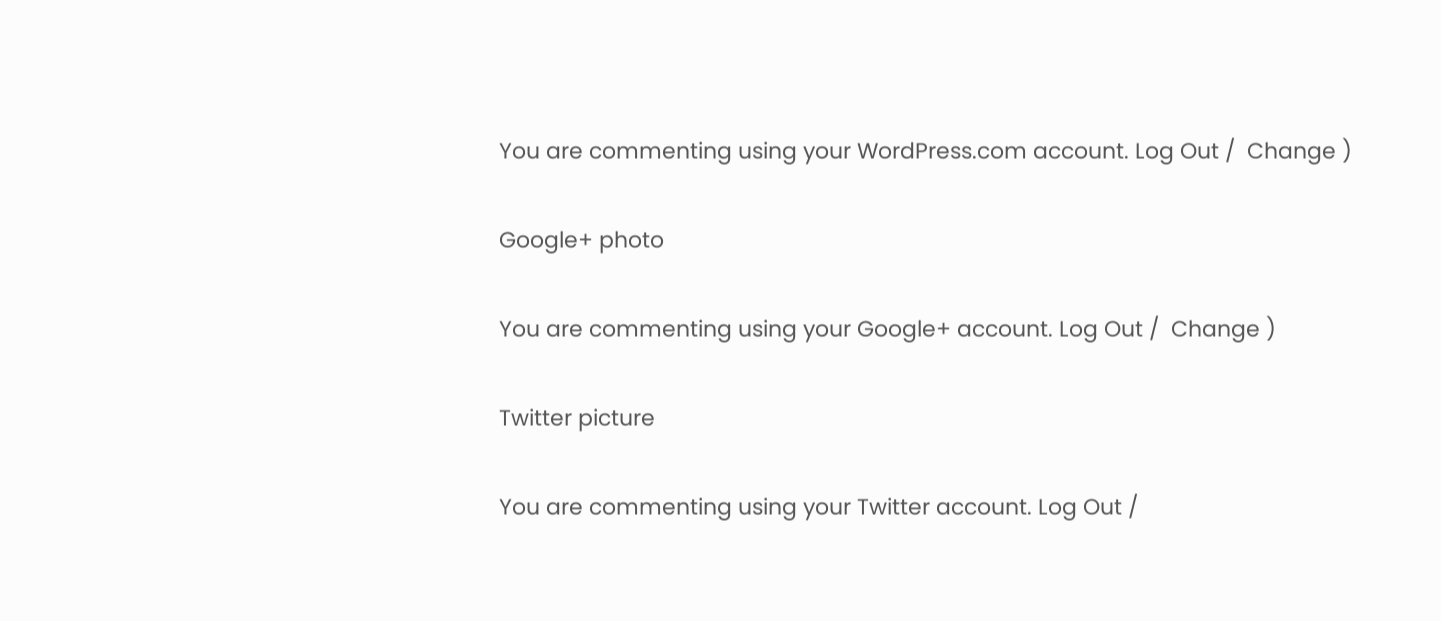You are commenting using your WordPress.com account. Log Out /  Change )

Google+ photo

You are commenting using your Google+ account. Log Out /  Change )

Twitter picture

You are commenting using your Twitter account. Log Out /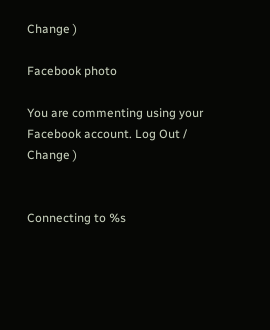Change )

Facebook photo

You are commenting using your Facebook account. Log Out /  Change )


Connecting to %s